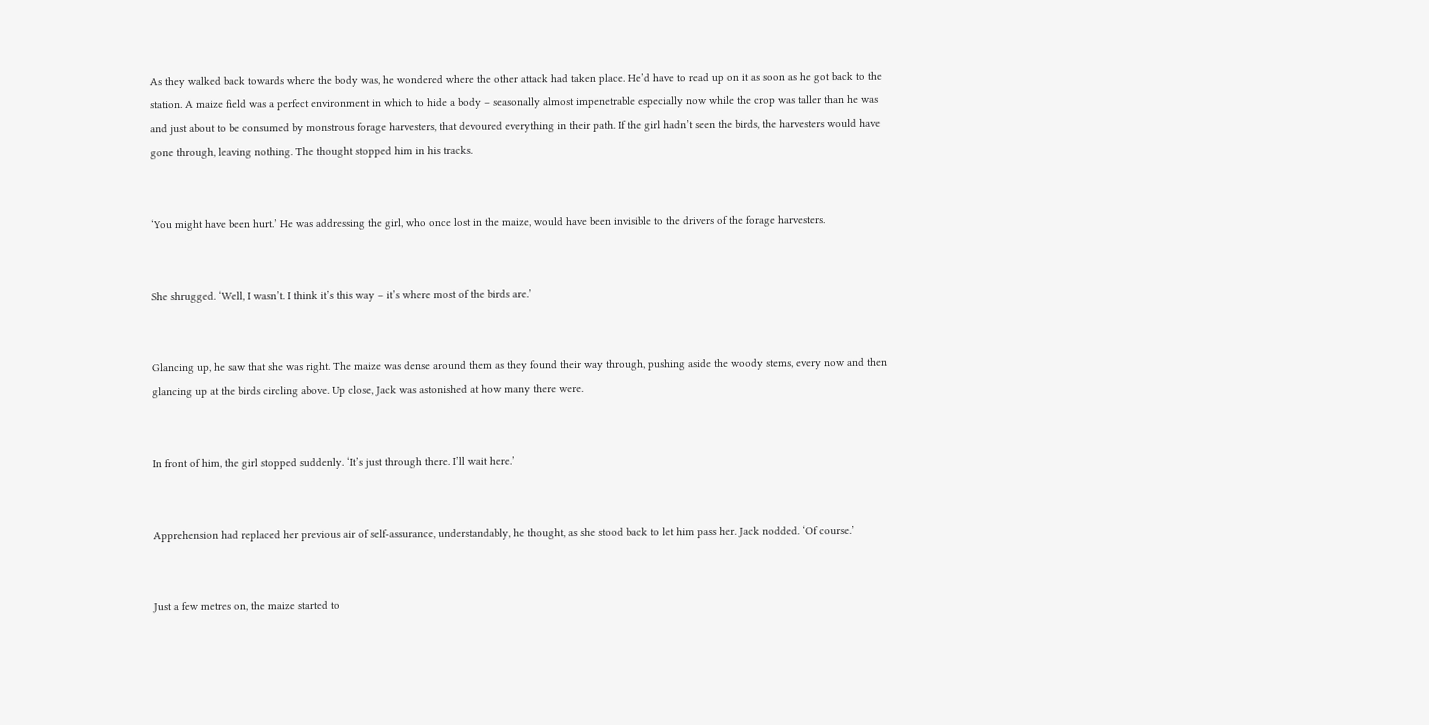As they walked back towards where the body was, he wondered where the other attack had taken place. He’d have to read up on it as soon as he got back to the station. A maize field was a perfect environment in which to hide a body – seasonally almost impenetrable especially now while the crop was taller than he was and just about to be consumed by monstrous forage harvesters, that devoured everything in their path. If the girl hadn’t seen the birds, the harvesters would have gone through, leaving nothing. The thought stopped him in his tracks.


‘You might have been hurt.’ He was addressing the girl, who once lost in the maize, would have been invisible to the drivers of the forage harvesters.


She shrugged. ‘Well, I wasn’t. I think it’s this way – it’s where most of the birds are.’


Glancing up, he saw that she was right. The maize was dense around them as they found their way through, pushing aside the woody stems, every now and then glancing up at the birds circling above. Up close, Jack was astonished at how many there were.


In front of him, the girl stopped suddenly. ‘It’s just through there. I’ll wait here.’


Apprehension had replaced her previous air of self-assurance, understandably, he thought, as she stood back to let him pass her. Jack nodded. ‘Of course.’


Just a few metres on, the maize started to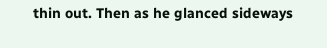thin out. Then as he glanced sideways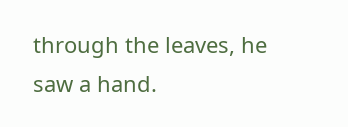through the leaves, he saw a hand.